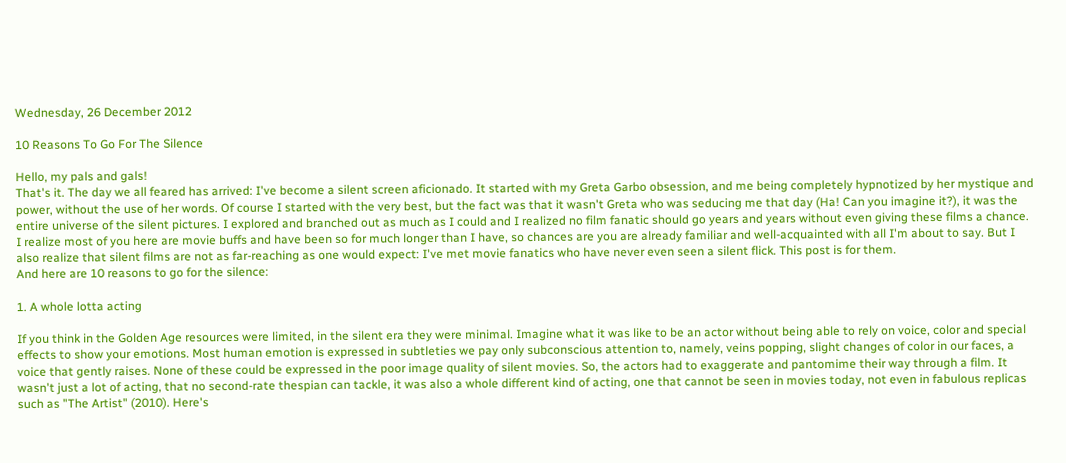Wednesday, 26 December 2012

10 Reasons To Go For The Silence

Hello, my pals and gals!
That's it. The day we all feared has arrived: I've become a silent screen aficionado. It started with my Greta Garbo obsession, and me being completely hypnotized by her mystique and power, without the use of her words. Of course I started with the very best, but the fact was that it wasn't Greta who was seducing me that day (Ha! Can you imagine it?), it was the entire universe of the silent pictures. I explored and branched out as much as I could and I realized no film fanatic should go years and years without even giving these films a chance.
I realize most of you here are movie buffs and have been so for much longer than I have, so chances are you are already familiar and well-acquainted with all I'm about to say. But I also realize that silent films are not as far-reaching as one would expect: I've met movie fanatics who have never even seen a silent flick. This post is for them.
And here are 10 reasons to go for the silence:

1. A whole lotta acting

If you think in the Golden Age resources were limited, in the silent era they were minimal. Imagine what it was like to be an actor without being able to rely on voice, color and special effects to show your emotions. Most human emotion is expressed in subtleties we pay only subconscious attention to, namely, veins popping, slight changes of color in our faces, a voice that gently raises. None of these could be expressed in the poor image quality of silent movies. So, the actors had to exaggerate and pantomime their way through a film. It wasn't just a lot of acting, that no second-rate thespian can tackle, it was also a whole different kind of acting, one that cannot be seen in movies today, not even in fabulous replicas such as "The Artist" (2010). Here's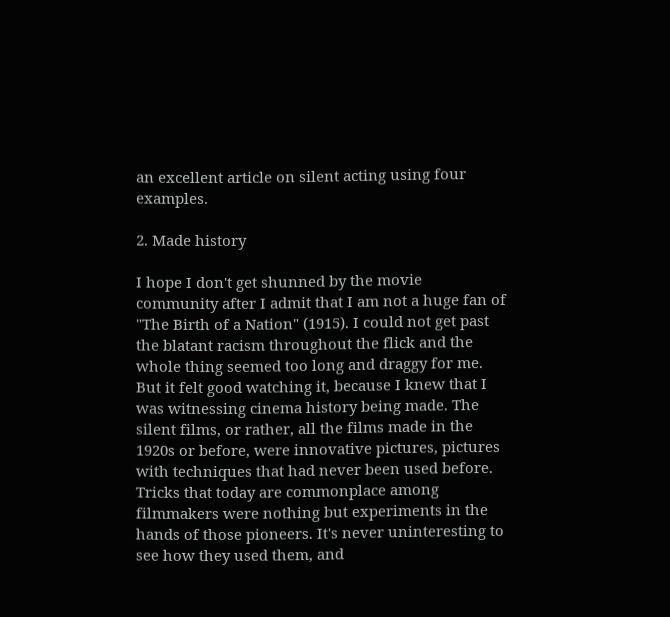an excellent article on silent acting using four examples.

2. Made history

I hope I don't get shunned by the movie community after I admit that I am not a huge fan of "The Birth of a Nation" (1915). I could not get past the blatant racism throughout the flick and the whole thing seemed too long and draggy for me. But it felt good watching it, because I knew that I was witnessing cinema history being made. The silent films, or rather, all the films made in the 1920s or before, were innovative pictures, pictures with techniques that had never been used before. Tricks that today are commonplace among filmmakers were nothing but experiments in the hands of those pioneers. It's never uninteresting to see how they used them, and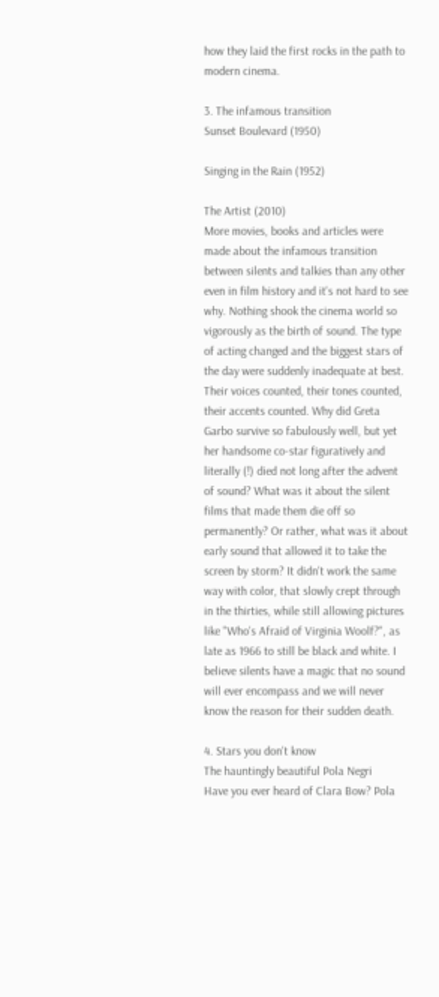how they laid the first rocks in the path to modern cinema.

3. The infamous transition
Sunset Boulevard (1950)

Singing in the Rain (1952)

The Artist (2010)
More movies, books and articles were made about the infamous transition between silents and talkies than any other even in film history and it's not hard to see why. Nothing shook the cinema world so vigorously as the birth of sound. The type of acting changed and the biggest stars of the day were suddenly inadequate at best. Their voices counted, their tones counted, their accents counted. Why did Greta Garbo survive so fabulously well, but yet her handsome co-star figuratively and literally (!) died not long after the advent of sound? What was it about the silent films that made them die off so permanently? Or rather, what was it about early sound that allowed it to take the screen by storm? It didn't work the same way with color, that slowly crept through in the thirties, while still allowing pictures like "Who's Afraid of Virginia Woolf?", as late as 1966 to still be black and white. I believe silents have a magic that no sound will ever encompass and we will never know the reason for their sudden death.

4. Stars you don't know
The hauntingly beautiful Pola Negri
Have you ever heard of Clara Bow? Pola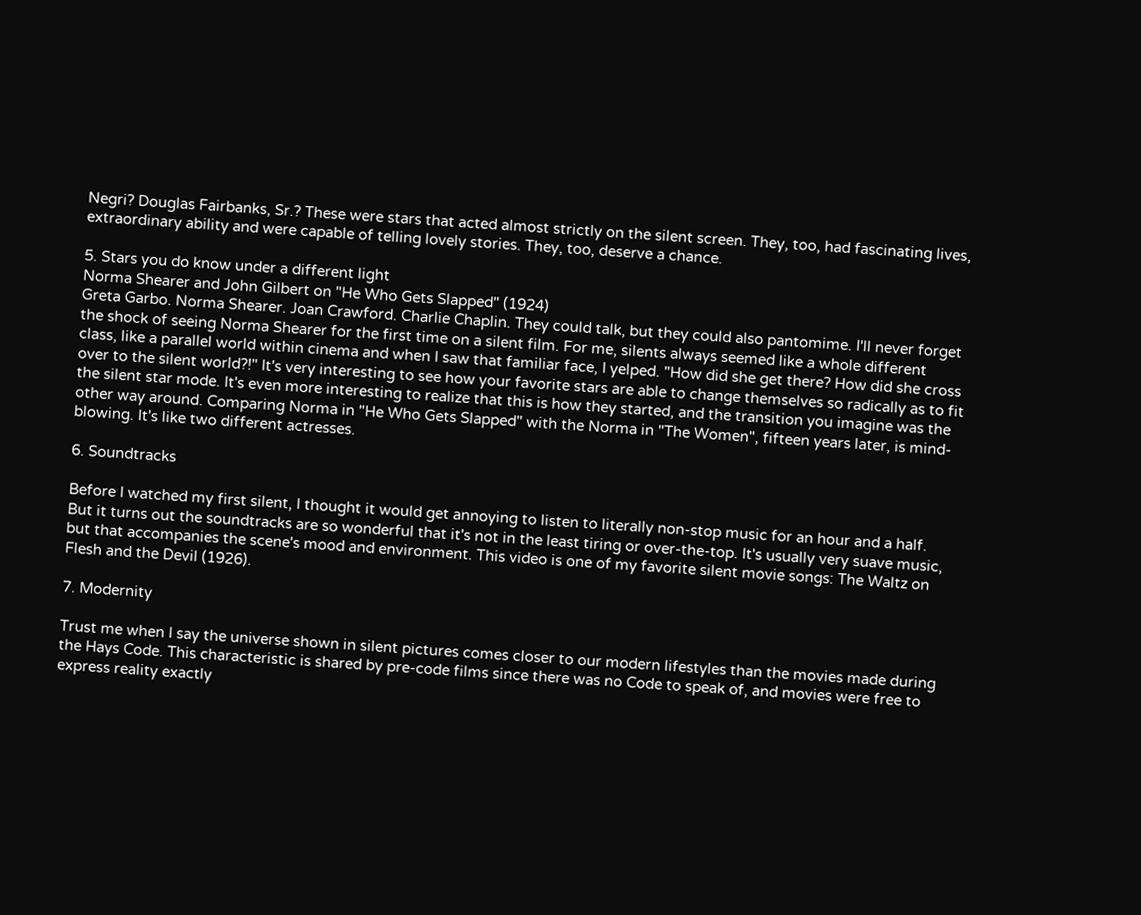Negri? Douglas Fairbanks, Sr.? These were stars that acted almost strictly on the silent screen. They, too, had fascinating lives, extraordinary ability and were capable of telling lovely stories. They, too, deserve a chance.

5. Stars you do know under a different light
Norma Shearer and John Gilbert on "He Who Gets Slapped" (1924)
Greta Garbo. Norma Shearer. Joan Crawford. Charlie Chaplin. They could talk, but they could also pantomime. I'll never forget the shock of seeing Norma Shearer for the first time on a silent film. For me, silents always seemed like a whole different class, like a parallel world within cinema and when I saw that familiar face, I yelped. "How did she get there? How did she cross over to the silent world?!" It's very interesting to see how your favorite stars are able to change themselves so radically as to fit the silent star mode. It's even more interesting to realize that this is how they started, and the transition you imagine was the other way around. Comparing Norma in "He Who Gets Slapped" with the Norma in "The Women", fifteen years later, is mind-blowing. It's like two different actresses.

6. Soundtracks

Before I watched my first silent, I thought it would get annoying to listen to literally non-stop music for an hour and a half. But it turns out the soundtracks are so wonderful that it's not in the least tiring or over-the-top. It's usually very suave music, but that accompanies the scene's mood and environment. This video is one of my favorite silent movie songs: The Waltz on Flesh and the Devil (1926).

7. Modernity

Trust me when I say the universe shown in silent pictures comes closer to our modern lifestyles than the movies made during the Hays Code. This characteristic is shared by pre-code films since there was no Code to speak of, and movies were free to express reality exactly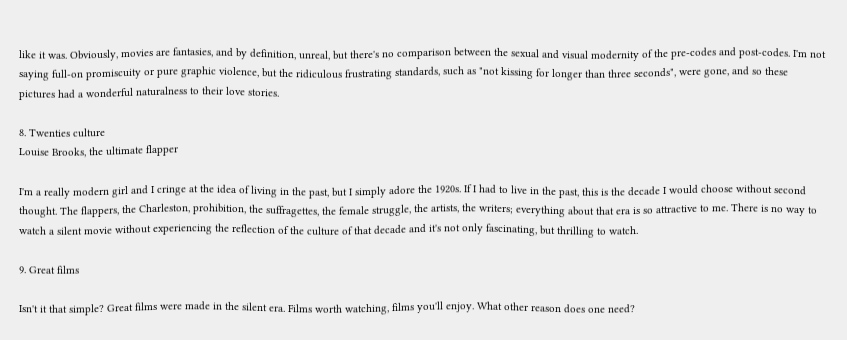like it was. Obviously, movies are fantasies, and by definition, unreal, but there's no comparison between the sexual and visual modernity of the pre-codes and post-codes. I'm not saying full-on promiscuity or pure graphic violence, but the ridiculous frustrating standards, such as "not kissing for longer than three seconds", were gone, and so these pictures had a wonderful naturalness to their love stories.

8. Twenties culture
Louise Brooks, the ultimate flapper

I'm a really modern girl and I cringe at the idea of living in the past, but I simply adore the 1920s. If I had to live in the past, this is the decade I would choose without second thought. The flappers, the Charleston, prohibition, the suffragettes, the female struggle, the artists, the writers; everything about that era is so attractive to me. There is no way to watch a silent movie without experiencing the reflection of the culture of that decade and it's not only fascinating, but thrilling to watch.

9. Great films

Isn't it that simple? Great films were made in the silent era. Films worth watching, films you'll enjoy. What other reason does one need?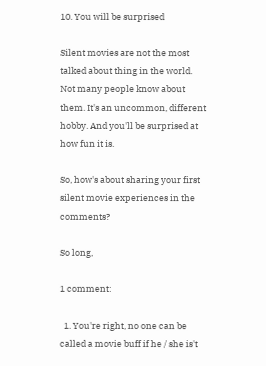10. You will be surprised

Silent movies are not the most talked about thing in the world. Not many people know about them. It's an uncommon, different hobby. And you'll be surprised at how fun it is.

So, how's about sharing your first silent movie experiences in the comments?

So long,

1 comment:

  1. You're right, no one can be called a movie buff if he / she is't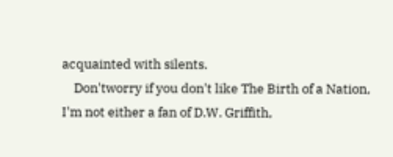acquainted with silents.
    Don'tworry if you don't like The Birth of a Nation, I'm not either a fan of D.W. Griffith,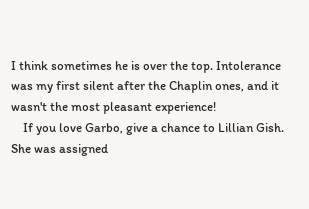I think sometimes he is over the top. Intolerance was my first silent after the Chaplin ones, and it wasn't the most pleasant experience!
    If you love Garbo, give a chance to Lillian Gish. She was assigned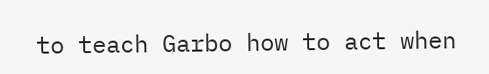to teach Garbo how to act when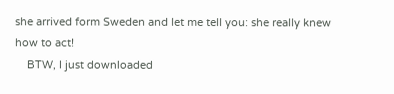she arrived form Sweden and let me tell you: she really knew how to act!
    BTW, I just downloaded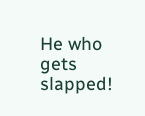He who gets slapped!